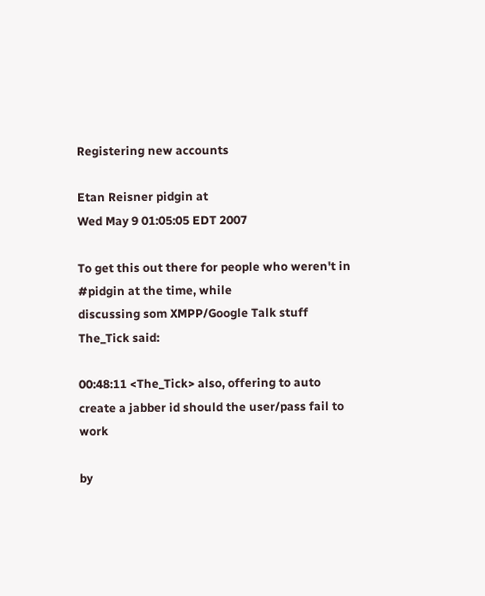Registering new accounts

Etan Reisner pidgin at
Wed May 9 01:05:05 EDT 2007

To get this out there for people who weren't in #pidgin at the time, while
discussing som XMPP/Google Talk stuff The_Tick said:

00:48:11 <The_Tick> also, offering to auto create a jabber id should the user/pass fail to work

by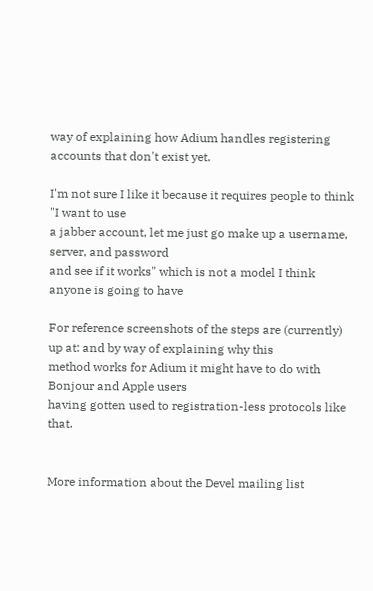way of explaining how Adium handles registering accounts that don't exist yet.

I'm not sure I like it because it requires people to think "I want to use
a jabber account, let me just go make up a username, server, and password
and see if it works" which is not a model I think anyone is going to have

For reference screenshots of the steps are (currently) up at: and by way of explaining why this
method works for Adium it might have to do with Bonjour and Apple users
having gotten used to registration-less protocols like that.


More information about the Devel mailing list